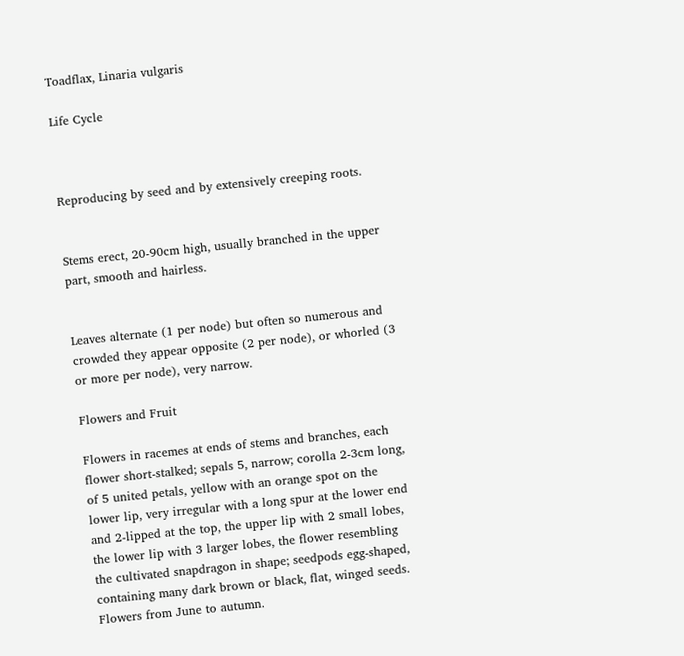Toadflax, Linaria vulgaris

Life Cycle



Reproducing by seed and by extensively creeping roots.


Stems erect, 20-90cm high, usually branched in the upper part, smooth and hairless.


Leaves alternate (1 per node) but often so numerous and crowded they appear opposite (2 per node), or whorled (3 or more per node), very narrow.

Flowers and Fruit

Flowers in racemes at ends of stems and branches, each flower short-stalked; sepals 5, narrow; corolla 2-3cm long, of 5 united petals, yellow with an orange spot on the lower lip, very irregular with a long spur at the lower end and 2-lipped at the top, the upper lip with 2 small lobes, the lower lip with 3 larger lobes, the flower resembling the cultivated snapdragon in shape; seedpods egg-shaped, containing many dark brown or black, flat, winged seeds. Flowers from June to autumn.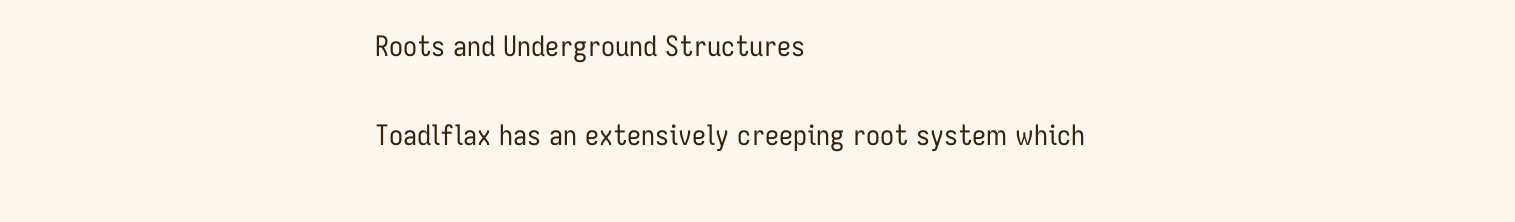Roots and Underground Structures

Toadlflax has an extensively creeping root system which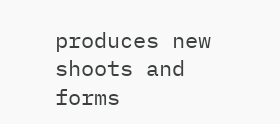produces new shoots and forms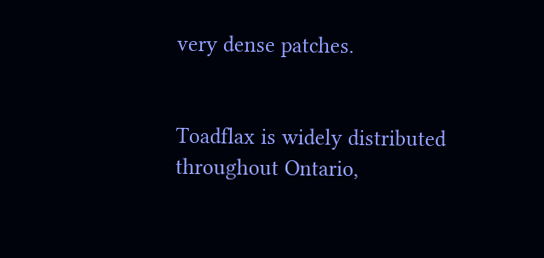very dense patches.


Toadflax is widely distributed throughout Ontario,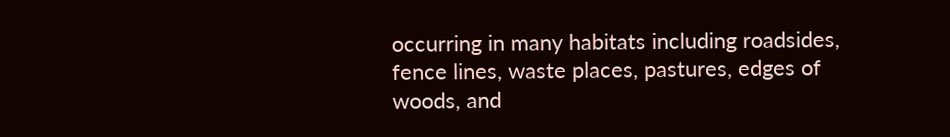occurring in many habitats including roadsides, fence lines, waste places, pastures, edges of woods, and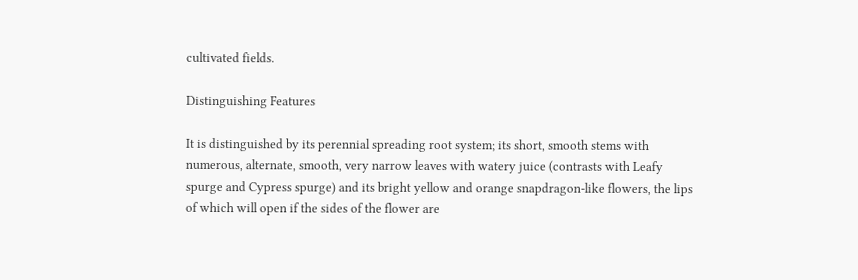cultivated fields.

Distinguishing Features

It is distinguished by its perennial spreading root system; its short, smooth stems with numerous, alternate, smooth, very narrow leaves with watery juice (contrasts with Leafy spurge and Cypress spurge) and its bright yellow and orange snapdragon-like flowers, the lips of which will open if the sides of the flower are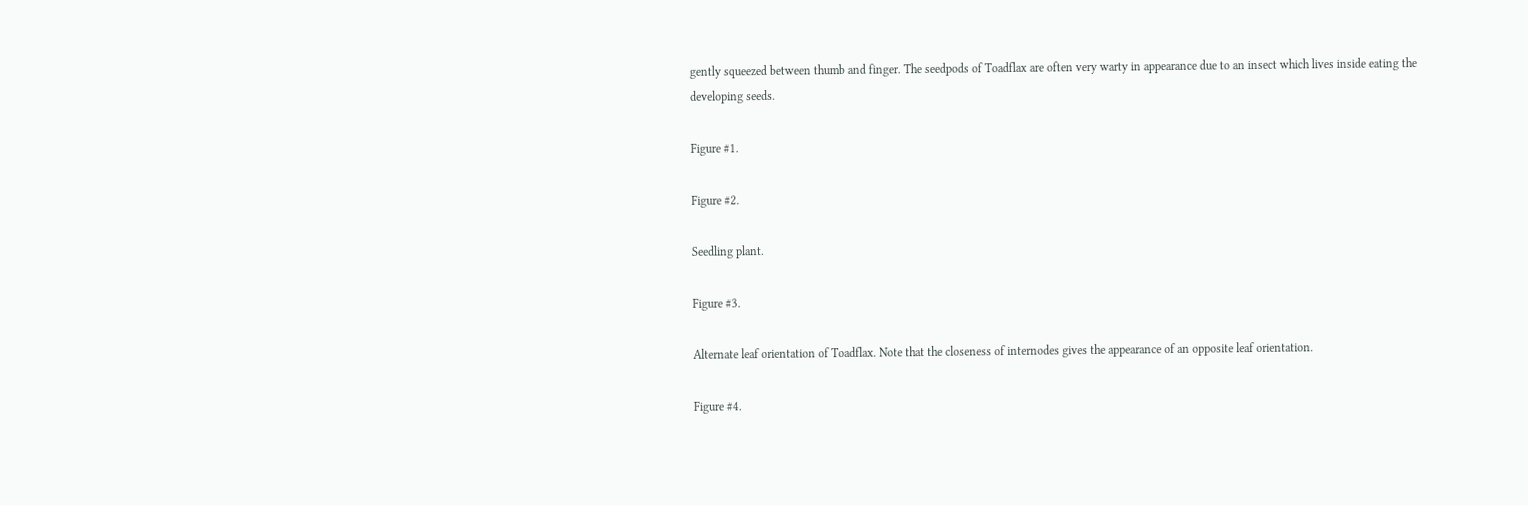gently squeezed between thumb and finger. The seedpods of Toadflax are often very warty in appearance due to an insect which lives inside eating the developing seeds.

Figure #1.

Figure #2.

Seedling plant.

Figure #3.

Alternate leaf orientation of Toadflax. Note that the closeness of internodes gives the appearance of an opposite leaf orientation.

Figure #4.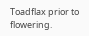Toadflax prior to flowering.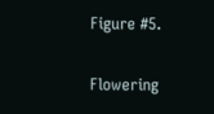Figure #5.

Flowering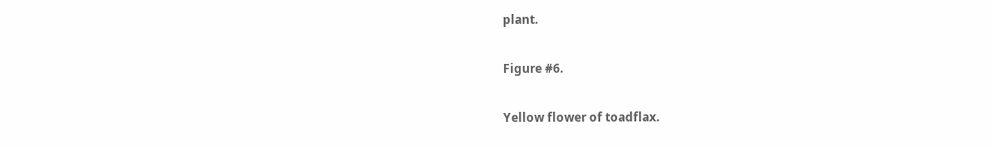plant.

Figure #6.

Yellow flower of toadflax.